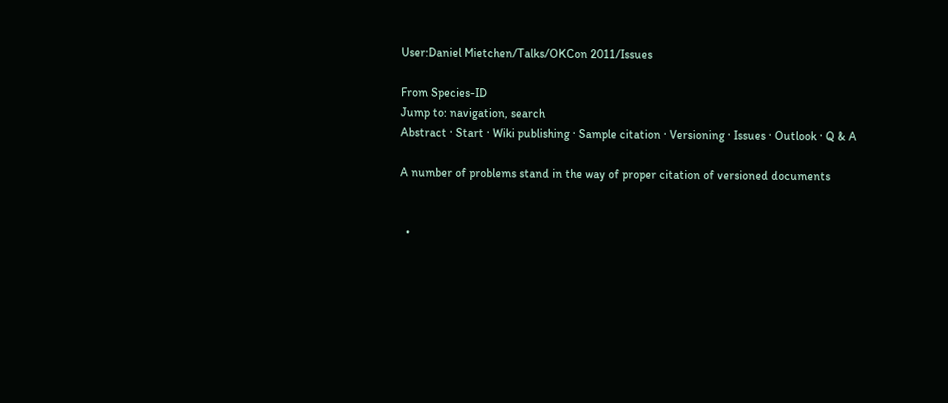User:Daniel Mietchen/Talks/OKCon 2011/Issues

From Species-ID
Jump to: navigation, search
Abstract · Start · Wiki publishing · Sample citation · Versioning · Issues · Outlook · Q & A

A number of problems stand in the way of proper citation of versioned documents


  •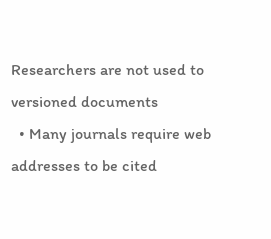Researchers are not used to versioned documents
  • Many journals require web addresses to be cited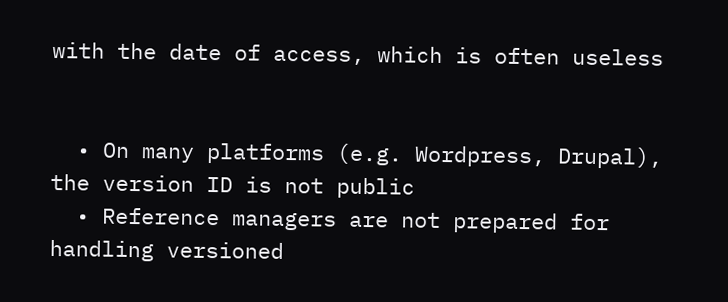with the date of access, which is often useless


  • On many platforms (e.g. Wordpress, Drupal), the version ID is not public
  • Reference managers are not prepared for handling versioned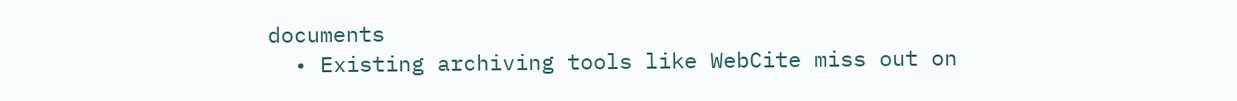documents
  • Existing archiving tools like WebCite miss out on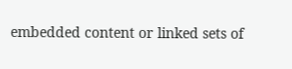embedded content or linked sets of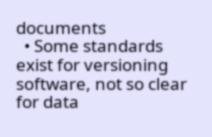documents
  • Some standards exist for versioning software, not so clear for data